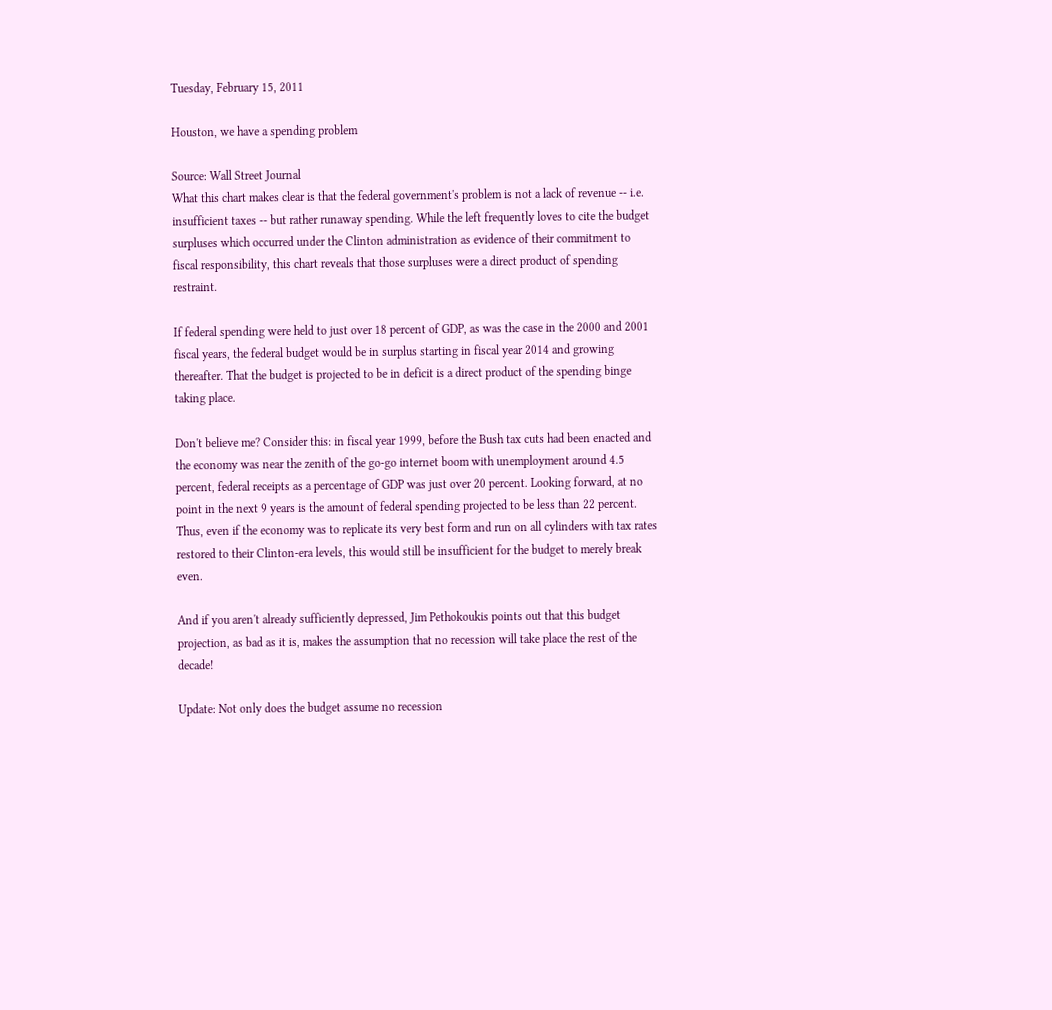Tuesday, February 15, 2011

Houston, we have a spending problem

Source: Wall Street Journal
What this chart makes clear is that the federal government's problem is not a lack of revenue -- i.e. insufficient taxes -- but rather runaway spending. While the left frequently loves to cite the budget surpluses which occurred under the Clinton administration as evidence of their commitment to fiscal responsibility, this chart reveals that those surpluses were a direct product of spending restraint.

If federal spending were held to just over 18 percent of GDP, as was the case in the 2000 and 2001 fiscal years, the federal budget would be in surplus starting in fiscal year 2014 and growing thereafter. That the budget is projected to be in deficit is a direct product of the spending binge taking place.

Don't believe me? Consider this: in fiscal year 1999, before the Bush tax cuts had been enacted and the economy was near the zenith of the go-go internet boom with unemployment around 4.5 percent, federal receipts as a percentage of GDP was just over 20 percent. Looking forward, at no point in the next 9 years is the amount of federal spending projected to be less than 22 percent. Thus, even if the economy was to replicate its very best form and run on all cylinders with tax rates restored to their Clinton-era levels, this would still be insufficient for the budget to merely break even.

And if you aren't already sufficiently depressed, Jim Pethokoukis points out that this budget projection, as bad as it is, makes the assumption that no recession will take place the rest of the decade!

Update: Not only does the budget assume no recession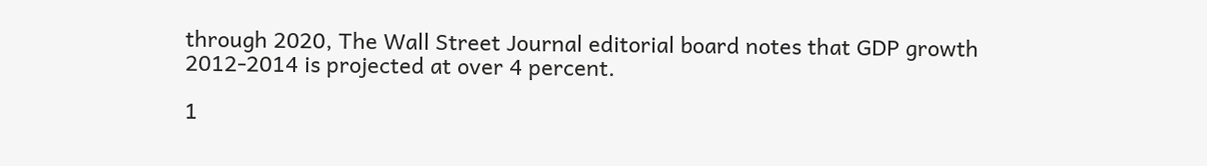through 2020, The Wall Street Journal editorial board notes that GDP growth 2012-2014 is projected at over 4 percent.

1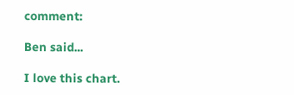comment:

Ben said...

I love this chart.